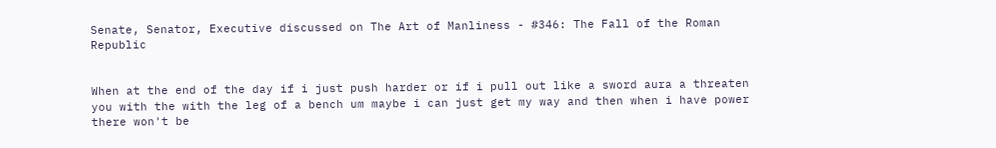Senate, Senator, Executive discussed on The Art of Manliness - #346: The Fall of the Roman Republic


When at the end of the day if i just push harder or if i pull out like a sword aura a threaten you with the with the leg of a bench um maybe i can just get my way and then when i have power there won't be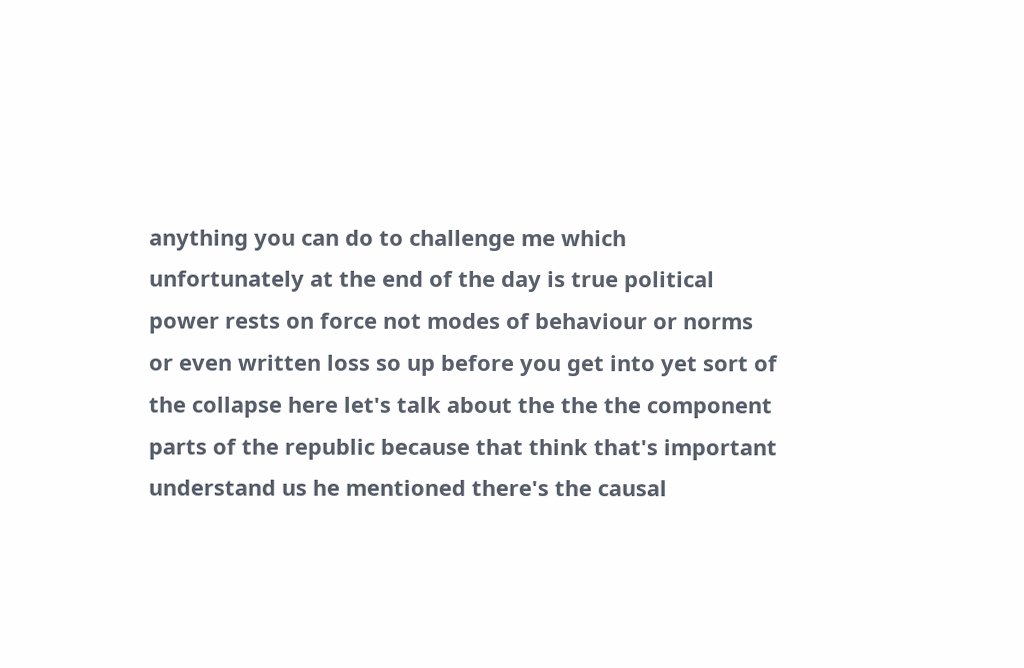anything you can do to challenge me which unfortunately at the end of the day is true political power rests on force not modes of behaviour or norms or even written loss so up before you get into yet sort of the collapse here let's talk about the the the component parts of the republic because that think that's important understand us he mentioned there's the causal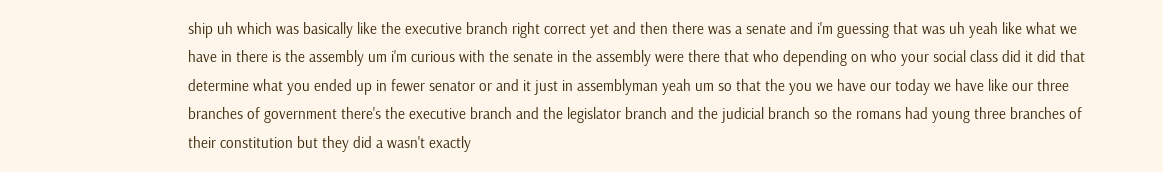ship uh which was basically like the executive branch right correct yet and then there was a senate and i'm guessing that was uh yeah like what we have in there is the assembly um i'm curious with the senate in the assembly were there that who depending on who your social class did it did that determine what you ended up in fewer senator or and it just in assemblyman yeah um so that the you we have our today we have like our three branches of government there's the executive branch and the legislator branch and the judicial branch so the romans had young three branches of their constitution but they did a wasn't exactly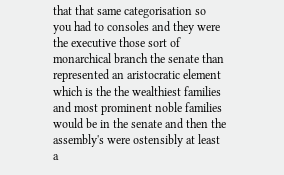that that same categorisation so you had to consoles and they were the executive those sort of monarchical branch the senate than represented an aristocratic element which is the the wealthiest families and most prominent noble families would be in the senate and then the assembly's were ostensibly at least a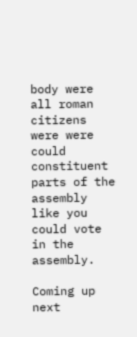body were all roman citizens were were could constituent parts of the assembly like you could vote in the assembly.

Coming up next